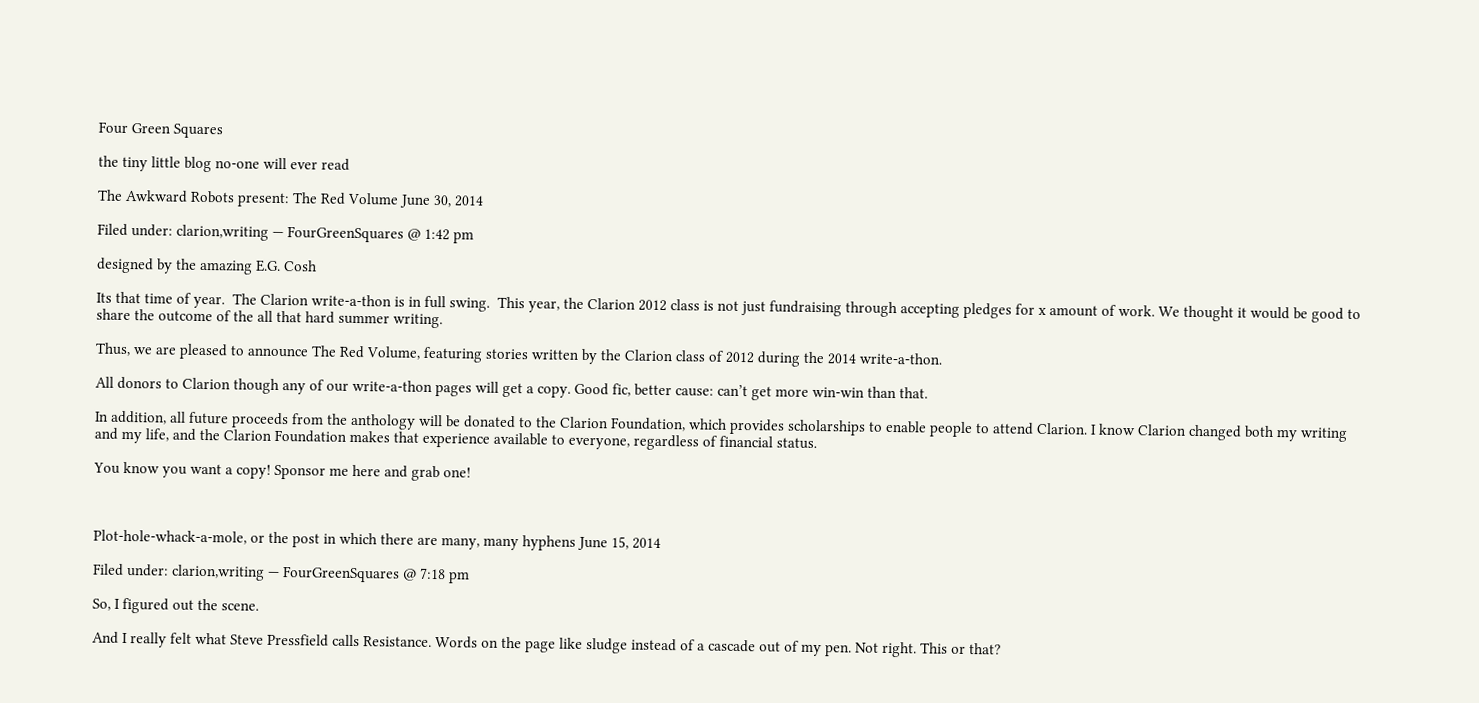Four Green Squares

the tiny little blog no-one will ever read

The Awkward Robots present: The Red Volume June 30, 2014

Filed under: clarion,writing — FourGreenSquares @ 1:42 pm

designed by the amazing E.G. Cosh

Its that time of year.  The Clarion write-a-thon is in full swing.  This year, the Clarion 2012 class is not just fundraising through accepting pledges for x amount of work. We thought it would be good to share the outcome of the all that hard summer writing.

Thus, we are pleased to announce The Red Volume, featuring stories written by the Clarion class of 2012 during the 2014 write-a-thon.

All donors to Clarion though any of our write-a-thon pages will get a copy. Good fic, better cause: can’t get more win-win than that.

In addition, all future proceeds from the anthology will be donated to the Clarion Foundation, which provides scholarships to enable people to attend Clarion. I know Clarion changed both my writing and my life, and the Clarion Foundation makes that experience available to everyone, regardless of financial status.

You know you want a copy! Sponsor me here and grab one!



Plot-hole-whack-a-mole, or the post in which there are many, many hyphens June 15, 2014

Filed under: clarion,writing — FourGreenSquares @ 7:18 pm

So, I figured out the scene.

And I really felt what Steve Pressfield calls Resistance. Words on the page like sludge instead of a cascade out of my pen. Not right. This or that?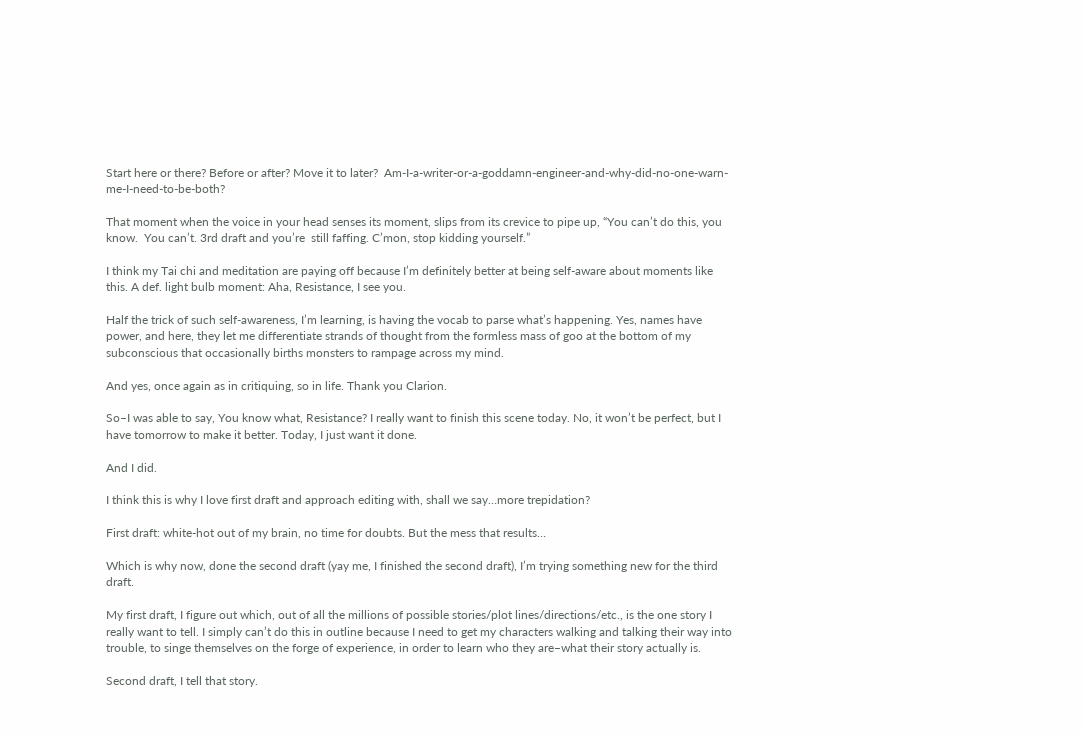Start here or there? Before or after? Move it to later?  Am-I-a-writer-or-a-goddamn-engineer-and-why-did-no-one-warn-me-I-need-to-be-both?

That moment when the voice in your head senses its moment, slips from its crevice to pipe up, “You can’t do this, you know.  You can’t. 3rd draft and you’re  still faffing. C’mon, stop kidding yourself.”

I think my Tai chi and meditation are paying off because I’m definitely better at being self-aware about moments like this. A def. light bulb moment: Aha, Resistance, I see you.

Half the trick of such self-awareness, I’m learning, is having the vocab to parse what’s happening. Yes, names have power, and here, they let me differentiate strands of thought from the formless mass of goo at the bottom of my subconscious that occasionally births monsters to rampage across my mind.

And yes, once again as in critiquing, so in life. Thank you Clarion.

So–I was able to say, You know what, Resistance? I really want to finish this scene today. No, it won’t be perfect, but I have tomorrow to make it better. Today, I just want it done.

And I did.

I think this is why I love first draft and approach editing with, shall we say…more trepidation?

First draft: white-hot out of my brain, no time for doubts. But the mess that results…

Which is why now, done the second draft (yay me, I finished the second draft), I’m trying something new for the third draft.

My first draft, I figure out which, out of all the millions of possible stories/plot lines/directions/etc., is the one story I really want to tell. I simply can’t do this in outline because I need to get my characters walking and talking their way into trouble, to singe themselves on the forge of experience, in order to learn who they are–what their story actually is.

Second draft, I tell that story.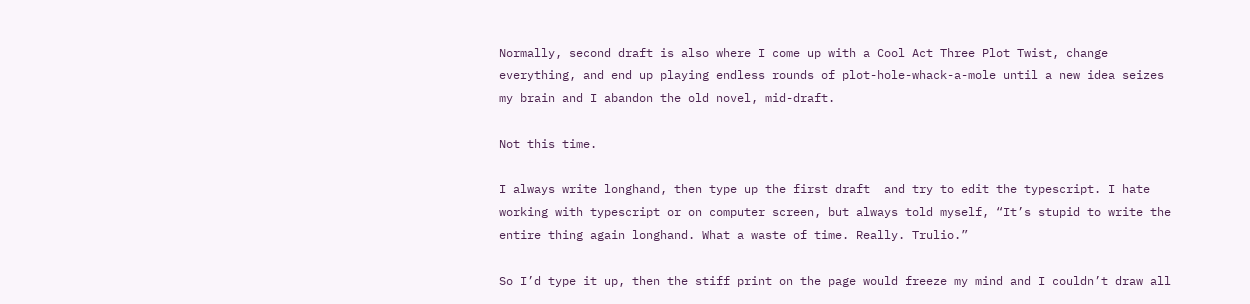Normally, second draft is also where I come up with a Cool Act Three Plot Twist, change everything, and end up playing endless rounds of plot-hole-whack-a-mole until a new idea seizes my brain and I abandon the old novel, mid-draft.

Not this time.

I always write longhand, then type up the first draft  and try to edit the typescript. I hate working with typescript or on computer screen, but always told myself, “It’s stupid to write the entire thing again longhand. What a waste of time. Really. Trulio.”

So I’d type it up, then the stiff print on the page would freeze my mind and I couldn’t draw all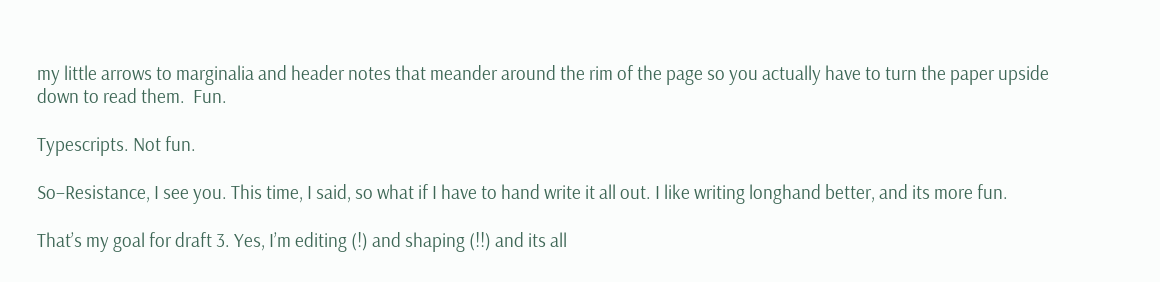my little arrows to marginalia and header notes that meander around the rim of the page so you actually have to turn the paper upside down to read them.  Fun.

Typescripts. Not fun.

So–Resistance, I see you. This time, I said, so what if I have to hand write it all out. I like writing longhand better, and its more fun.

That’s my goal for draft 3. Yes, I’m editing (!) and shaping (!!) and its all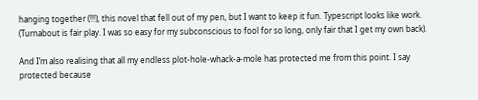hanging together (!!!), this novel that fell out of my pen, but I want to keep it fun. Typescript looks like work. (Turnabout is fair play. I was so easy for my subconscious to fool for so long, only fair that I get my own back).

And I’m also realising that all my endless plot-hole-whack-a-mole has protected me from this point. I say protected because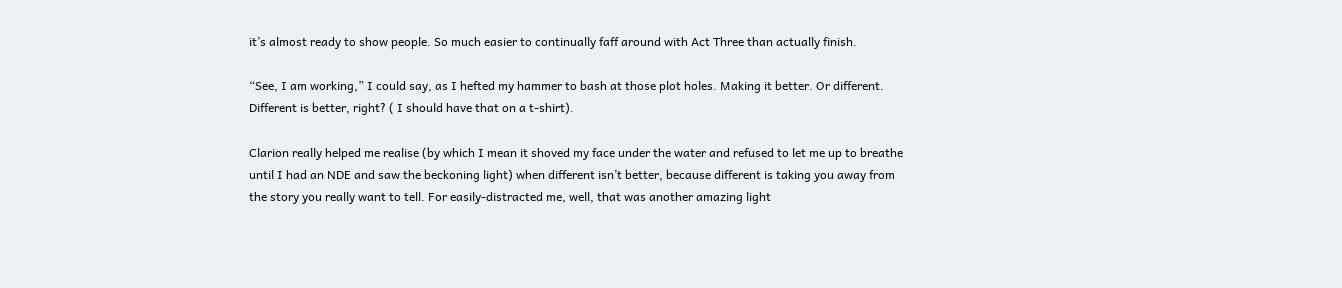it’s almost ready to show people. So much easier to continually faff around with Act Three than actually finish.

“See, I am working,” I could say, as I hefted my hammer to bash at those plot holes. Making it better. Or different. Different is better, right? ( I should have that on a t-shirt).

Clarion really helped me realise (by which I mean it shoved my face under the water and refused to let me up to breathe until I had an NDE and saw the beckoning light) when different isn’t better, because different is taking you away from the story you really want to tell. For easily-distracted me, well, that was another amazing light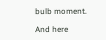bulb moment.

And here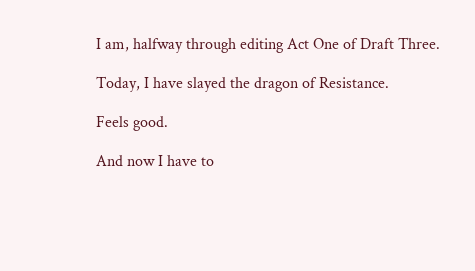I am, halfway through editing Act One of Draft Three.

Today, I have slayed the dragon of Resistance.

Feels good.

And now I have to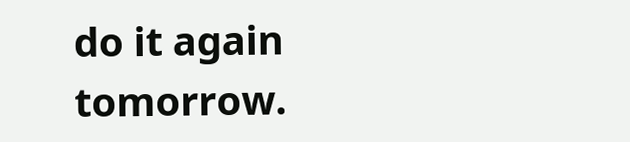do it again tomorrow.